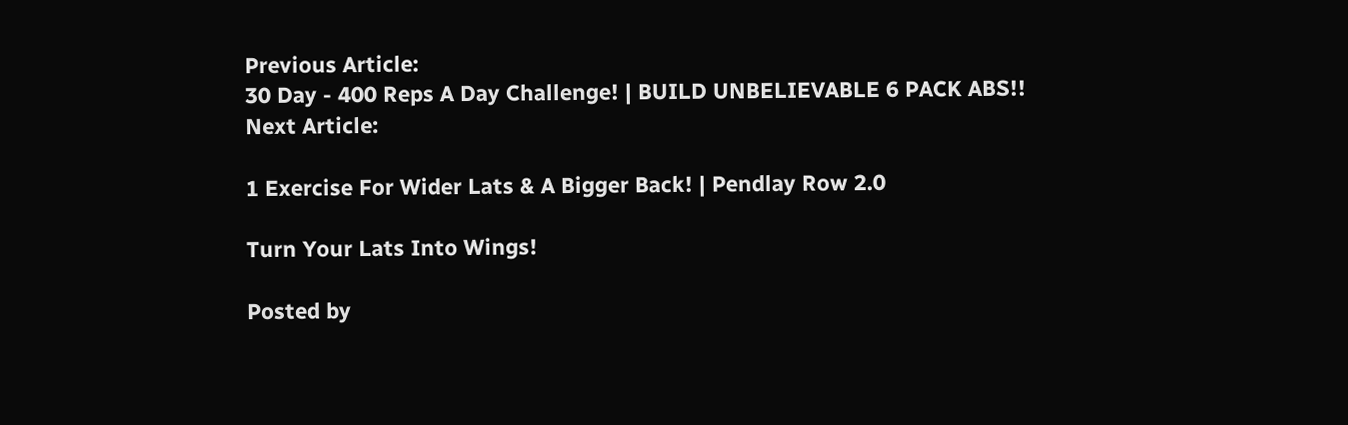Previous Article:
30 Day - 400 Reps A Day Challenge! | BUILD UNBELIEVABLE 6 PACK ABS!!
Next Article:

1 Exercise For Wider Lats & A Bigger Back! | Pendlay Row 2.0

Turn Your Lats Into Wings!

Posted by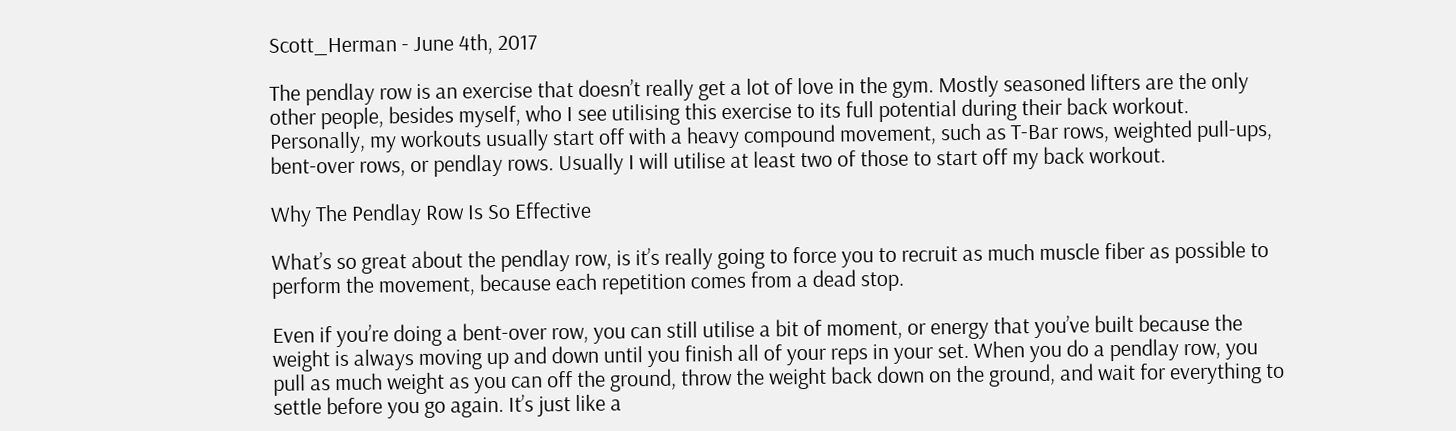Scott_Herman - June 4th, 2017

The pendlay row is an exercise that doesn’t really get a lot of love in the gym. Mostly seasoned lifters are the only other people, besides myself, who I see utilising this exercise to its full potential during their back workout. Personally, my workouts usually start off with a heavy compound movement, such as T-Bar rows, weighted pull-ups, bent-over rows, or pendlay rows. Usually I will utilise at least two of those to start off my back workout.

Why The Pendlay Row Is So Effective

What’s so great about the pendlay row, is it’s really going to force you to recruit as much muscle fiber as possible to perform the movement, because each repetition comes from a dead stop.

Even if you’re doing a bent-over row, you can still utilise a bit of moment, or energy that you’ve built because the weight is always moving up and down until you finish all of your reps in your set. When you do a pendlay row, you pull as much weight as you can off the ground, throw the weight back down on the ground, and wait for everything to settle before you go again. It’s just like a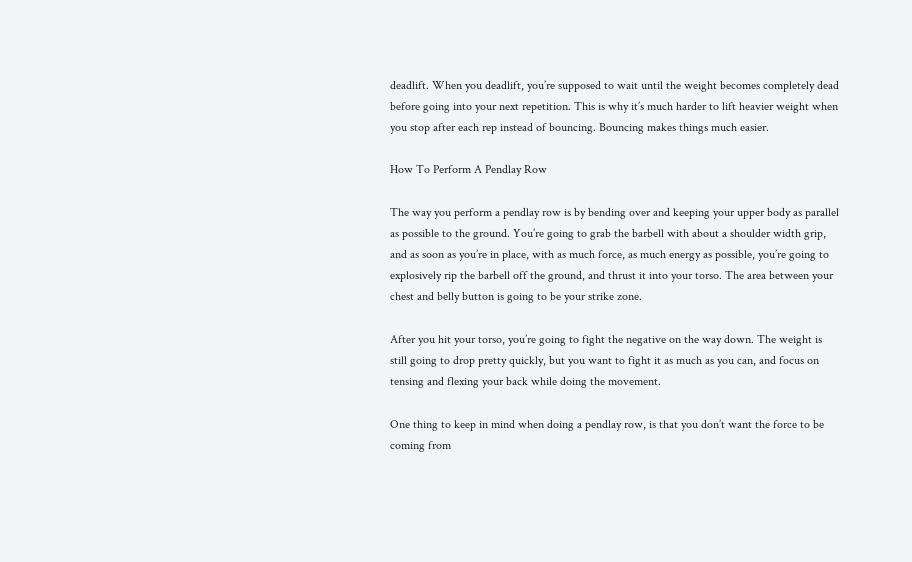deadlift. When you deadlift, you’re supposed to wait until the weight becomes completely dead before going into your next repetition. This is why it’s much harder to lift heavier weight when you stop after each rep instead of bouncing. Bouncing makes things much easier.

How To Perform A Pendlay Row

The way you perform a pendlay row is by bending over and keeping your upper body as parallel as possible to the ground. You’re going to grab the barbell with about a shoulder width grip, and as soon as you’re in place, with as much force, as much energy as possible, you’re going to explosively rip the barbell off the ground, and thrust it into your torso. The area between your chest and belly button is going to be your strike zone.

After you hit your torso, you’re going to fight the negative on the way down. The weight is still going to drop pretty quickly, but you want to fight it as much as you can, and focus on tensing and flexing your back while doing the movement.

One thing to keep in mind when doing a pendlay row, is that you don’t want the force to be coming from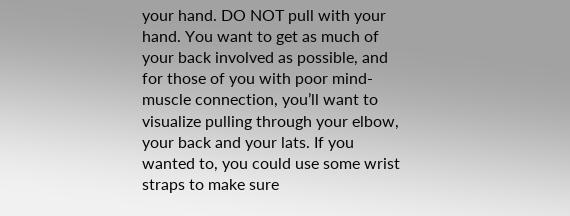your hand. DO NOT pull with your hand. You want to get as much of your back involved as possible, and for those of you with poor mind-muscle connection, you’ll want to visualize pulling through your elbow, your back and your lats. If you wanted to, you could use some wrist straps to make sure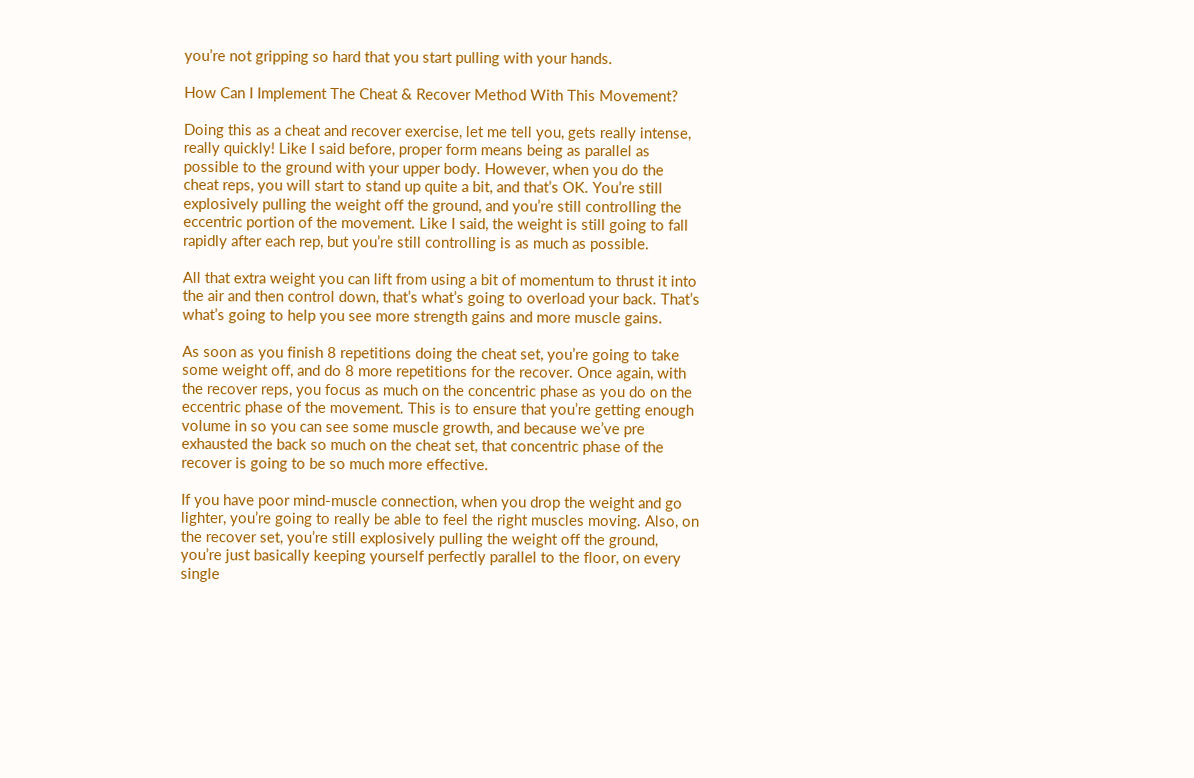you’re not gripping so hard that you start pulling with your hands.

How Can I Implement The Cheat & Recover Method With This Movement?

Doing this as a cheat and recover exercise, let me tell you, gets really intense, really quickly! Like I said before, proper form means being as parallel as possible to the ground with your upper body. However, when you do the cheat reps, you will start to stand up quite a bit, and that’s OK. You’re still explosively pulling the weight off the ground, and you’re still controlling the eccentric portion of the movement. Like I said, the weight is still going to fall rapidly after each rep, but you’re still controlling is as much as possible.

All that extra weight you can lift from using a bit of momentum to thrust it into the air and then control down, that’s what’s going to overload your back. That’s what’s going to help you see more strength gains and more muscle gains.

As soon as you finish 8 repetitions doing the cheat set, you’re going to take some weight off, and do 8 more repetitions for the recover. Once again, with the recover reps, you focus as much on the concentric phase as you do on the eccentric phase of the movement. This is to ensure that you’re getting enough volume in so you can see some muscle growth, and because we’ve pre exhausted the back so much on the cheat set, that concentric phase of the recover is going to be so much more effective.

If you have poor mind-muscle connection, when you drop the weight and go lighter, you’re going to really be able to feel the right muscles moving. Also, on the recover set, you’re still explosively pulling the weight off the ground, you’re just basically keeping yourself perfectly parallel to the floor, on every single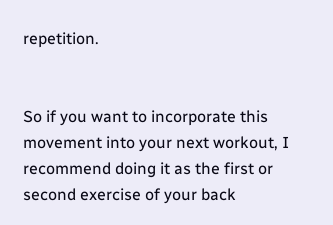repetition.


So if you want to incorporate this movement into your next workout, I recommend doing it as the first or second exercise of your back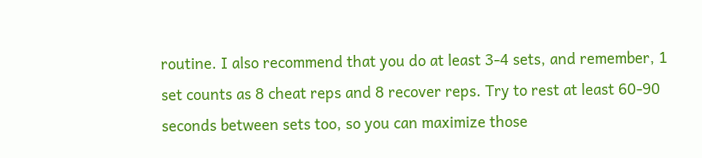routine. I also recommend that you do at least 3-4 sets, and remember, 1 set counts as 8 cheat reps and 8 recover reps. Try to rest at least 60-90 seconds between sets too, so you can maximize those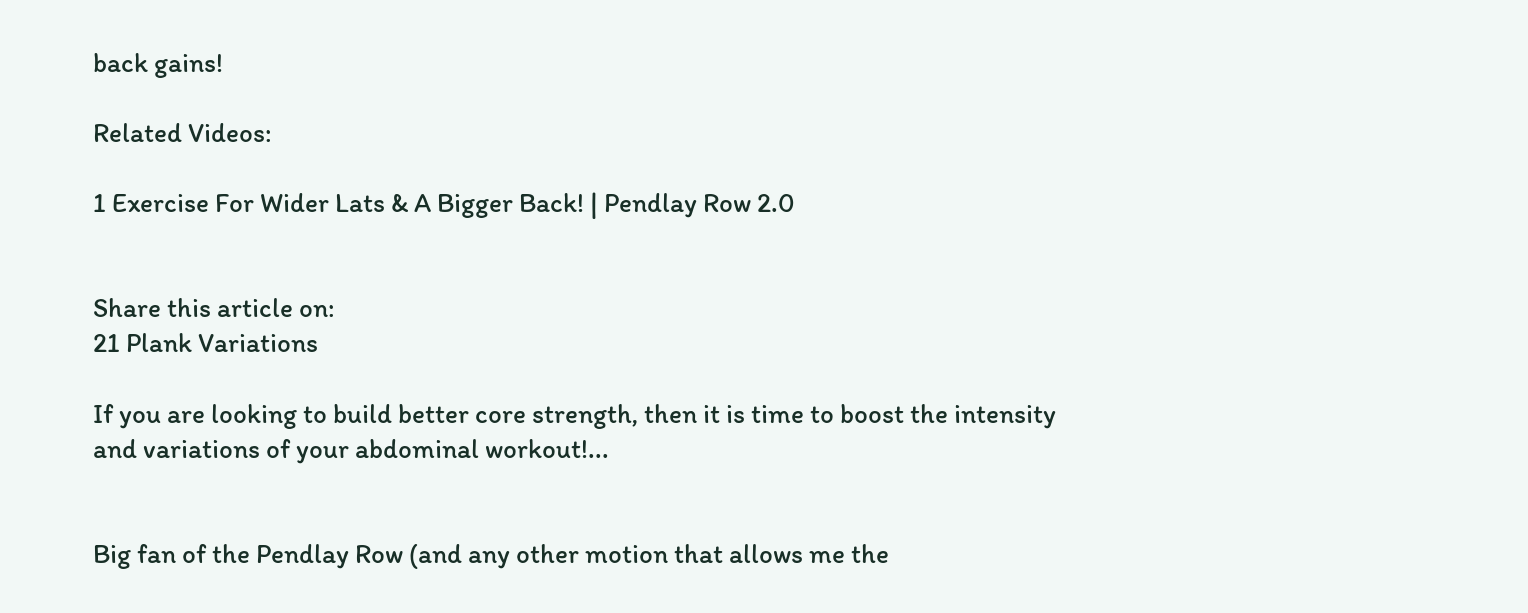back gains!

Related Videos:

1 Exercise For Wider Lats & A Bigger Back! | Pendlay Row 2.0


Share this article on:
21 Plank Variations

If you are looking to build better core strength, then it is time to boost the intensity and variations of your abdominal workout!...


Big fan of the Pendlay Row (and any other motion that allows me the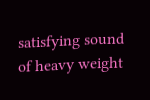satisfying sound of heavy weight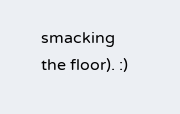smacking the floor). :)